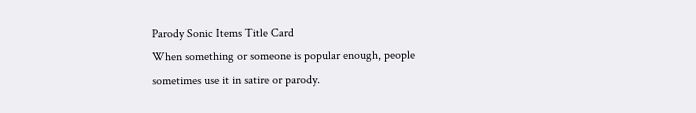Parody Sonic Items Title Card
When something or someone is popular enough, people sometimes use it in satire or parody.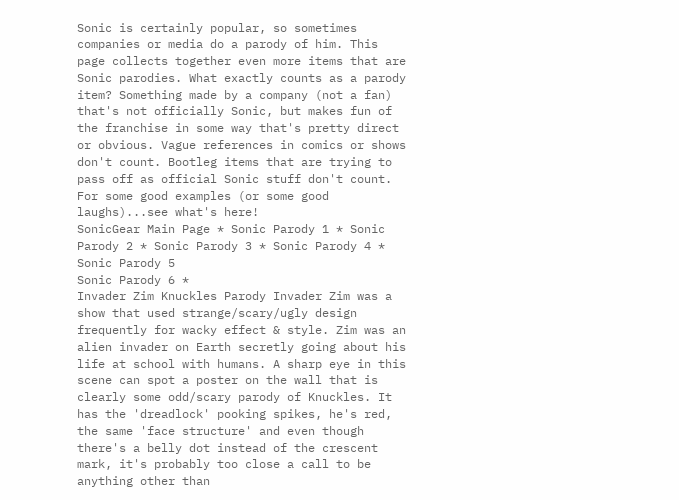Sonic is certainly popular, so sometimes companies or media do a parody of him. This page collects together even more items that are Sonic parodies. What exactly counts as a parody item? Something made by a company (not a fan) that's not officially Sonic, but makes fun of the franchise in some way that's pretty direct or obvious. Vague references in comics or shows don't count. Bootleg items that are trying to pass off as official Sonic stuff don't count. For some good examples (or some good laughs)...see what's here!
SonicGear Main Page * Sonic Parody 1 * Sonic Parody 2 * Sonic Parody 3 * Sonic Parody 4 * Sonic Parody 5
Sonic Parody 6 *
Invader Zim Knuckles Parody Invader Zim was a show that used strange/scary/ugly design frequently for wacky effect & style. Zim was an alien invader on Earth secretly going about his life at school with humans. A sharp eye in this scene can spot a poster on the wall that is clearly some odd/scary parody of Knuckles. It has the 'dreadlock' pooking spikes, he's red, the same 'face structure' and even though there's a belly dot instead of the crescent mark, it's probably too close a call to be anything other than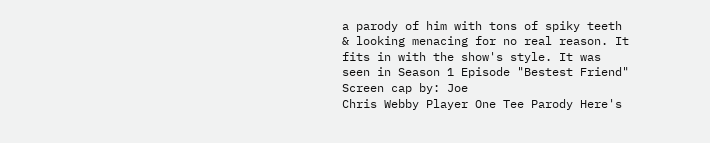a parody of him with tons of spiky teeth & looking menacing for no real reason. It fits in with the show's style. It was seen in Season 1 Episode "Bestest Friend" Screen cap by: Joe
Chris Webby Player One Tee Parody Here's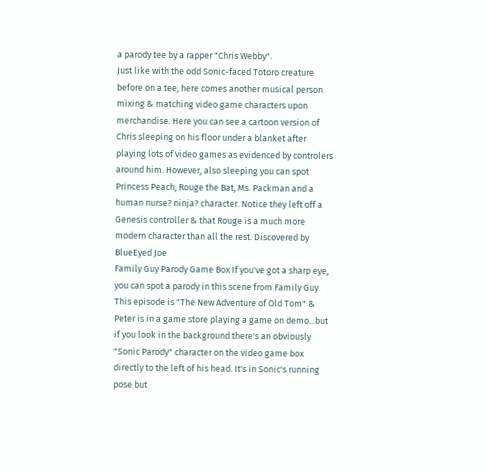a parody tee by a rapper "Chris Webby".
Just like with the odd Sonic-faced Totoro creature before on a tee, here comes another musical person mixing & matching video game characters upon merchandise. Here you can see a cartoon version of Chris sleeping on his floor under a blanket after playing lots of video games as evidenced by controlers around him. However, also sleeping you can spot Princess Peach, Rouge the Bat, Ms. Packman and a human nurse? ninja? character. Notice they left off a Genesis controller & that Rouge is a much more modern character than all the rest. Discovered by BlueEyed Joe
Family Guy Parody Game Box If you've got a sharp eye, you can spot a parody in this scene from Family Guy. This episode is "The New Adventure of Old Tom" & Peter is in a game store playing a game on demo...but if you look in the background there's an obviously "Sonic Parody" character on the video game box directly to the left of his head. It's in Sonic's running pose but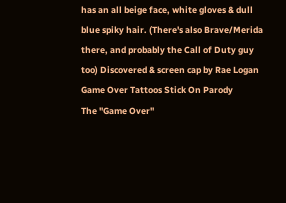has an all beige face, white gloves & dull blue spiky hair. (There's also Brave/Merida there, and probably the Call of Duty guy too) Discovered & screen cap by Rae Logan
Game Over Tattoos Stick On Parody
The "Game Over"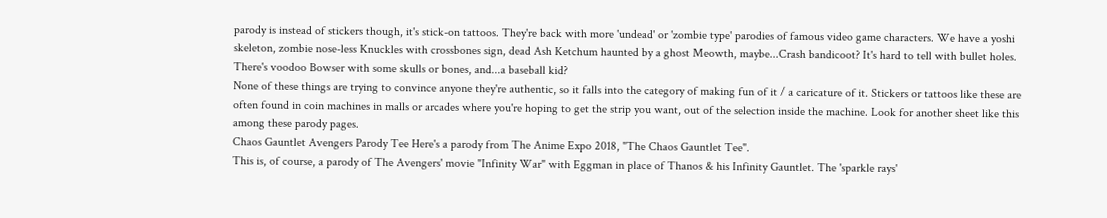parody is instead of stickers though, it's stick-on tattoos. They're back with more 'undead' or 'zombie type' parodies of famous video game characters. We have a yoshi skeleton, zombie nose-less Knuckles with crossbones sign, dead Ash Ketchum haunted by a ghost Meowth, maybe...Crash bandicoot? It's hard to tell with bullet holes. There's voodoo Bowser with some skulls or bones, and...a baseball kid?
None of these things are trying to convince anyone they're authentic, so it falls into the category of making fun of it / a caricature of it. Stickers or tattoos like these are often found in coin machines in malls or arcades where you're hoping to get the strip you want, out of the selection inside the machine. Look for another sheet like this among these parody pages.
Chaos Gauntlet Avengers Parody Tee Here's a parody from The Anime Expo 2018, "The Chaos Gauntlet Tee".
This is, of course, a parody of The Avengers' movie "Infinity War" with Eggman in place of Thanos & his Infinity Gauntlet. The 'sparkle rays'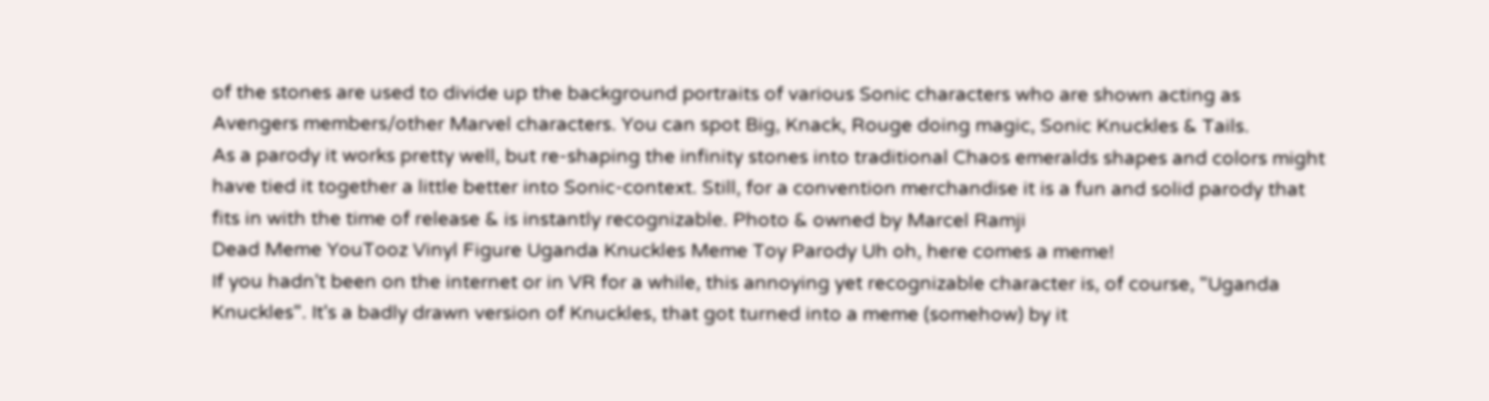of the stones are used to divide up the background portraits of various Sonic characters who are shown acting as Avengers members/other Marvel characters. You can spot Big, Knack, Rouge doing magic, Sonic Knuckles & Tails.
As a parody it works pretty well, but re-shaping the infinity stones into traditional Chaos emeralds shapes and colors might have tied it together a little better into Sonic-context. Still, for a convention merchandise it is a fun and solid parody that fits in with the time of release & is instantly recognizable. Photo & owned by Marcel Ramji
Dead Meme YouTooz Vinyl Figure Uganda Knuckles Meme Toy Parody Uh oh, here comes a meme!
If you hadn't been on the internet or in VR for a while, this annoying yet recognizable character is, of course, "Uganda Knuckles". It's a badly drawn version of Knuckles, that got turned into a meme (somehow) by it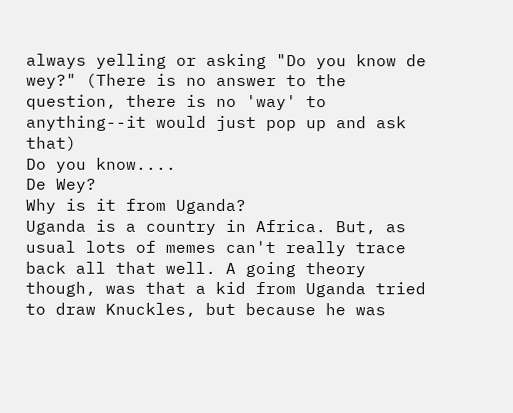always yelling or asking "Do you know de wey?" (There is no answer to the question, there is no 'way' to anything--it would just pop up and ask that)
Do you know....
De Wey?
Why is it from Uganda?
Uganda is a country in Africa. But, as usual lots of memes can't really trace back all that well. A going theory though, was that a kid from Uganda tried to draw Knuckles, but because he was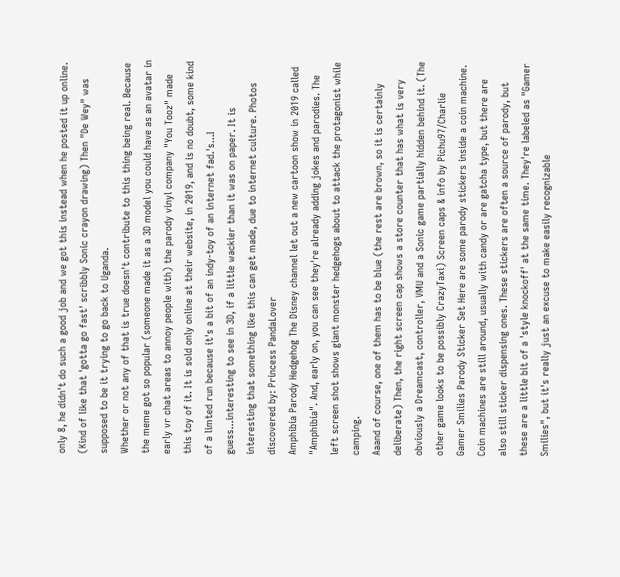only 8, he didn't do such a good job and we got this instead when he posted it up online. (Kind of like that 'gotta go fast' scribbly Sonic crayon drawing) Then "De Wey" was supposed to be it trying to go back to Uganda.
Whether or not any of that is true doesn't contribute to this thing being real. Because the meme got so popular (someone made it as a 3D model you could have as an avatar in early vr chat areas to annoy people with) the parody vinyl company "You Tooz" made this toy of it. It is sold only online at their website, in 2019, and is no doubt, some kind of a limted run because it's a bit of an indy-toy of an internet fad.'s...I guess...interesting to see in 3D, if a little wackier than it was on paper. It is interesting that something like this can get made, due to internet culture. Photos discovered by: Princess PandaLover
Amphibia Parody Hedgehog The Disney channel let out a new cartoon show in 2019 called "Amphibia". And, early on, you can see they're already adding jokes and parodies. The left screen shot shows giant monster hedgehogs about to attack the protagonist while camping.
Aaand of course, one of them has to be blue (the rest are brown, so it is certainly deliberate) Then, the right screen cap shows a store counter that has what is very obviously a Dreamcast, controller, VMU and a Sonic game partially hidden behind it. (The other game looks to be possibly CrazyTaxi) Screen caps & info by Pichu97/Charlie
Gamer Smilies Parody Sticker Set Here are some parody stickers inside a coin machine.
Coin machines are still around, usually with candy or are gatcha type, but there are also still sticker dispensing ones. These stickers are often a source of parody, but these are a little bit of a 'style knockoff' at the same time. They're labeled as "Gamer Smilies", but it's really just an excuse to make easily recognizable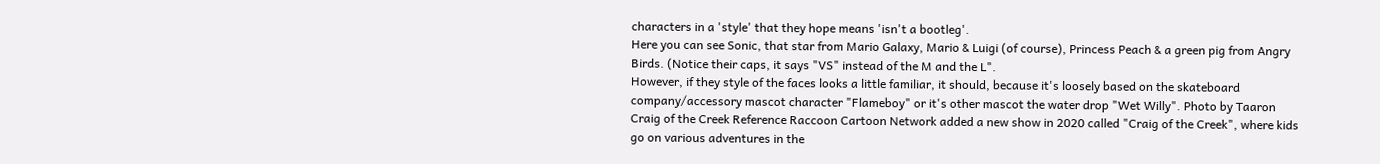characters in a 'style' that they hope means 'isn't a bootleg'.
Here you can see Sonic, that star from Mario Galaxy, Mario & Luigi (of course), Princess Peach & a green pig from Angry Birds. (Notice their caps, it says "VS" instead of the M and the L".
However, if they style of the faces looks a little familiar, it should, because it's loosely based on the skateboard company/accessory mascot character "Flameboy" or it's other mascot the water drop "Wet Willy". Photo by Taaron
Craig of the Creek Reference Raccoon Cartoon Network added a new show in 2020 called "Craig of the Creek", where kids go on various adventures in the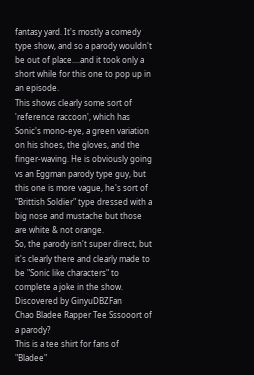fantasy yard. It's mostly a comedy type show, and so a parody wouldn't be out of place....and it took only a short while for this one to pop up in an episode.
This shows clearly some sort of 'reference raccoon', which has Sonic's mono-eye, a green variation on his shoes, the gloves, and the finger-waving. He is obviously going vs an Eggman parody type guy, but this one is more vague, he's sort of "Brittish Soldier" type dressed with a big nose and mustache but those are white & not orange.
So, the parody isn't super direct, but it's clearly there and clearly made to be "Sonic like characters" to complete a joke in the show. Discovered by GinyuDBZFan
Chao Bladee Rapper Tee Sssooort of a parody?
This is a tee shirt for fans of "Bladee"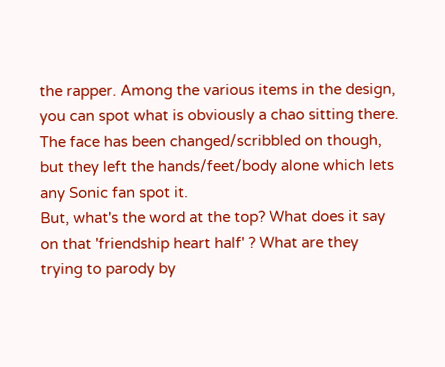the rapper. Among the various items in the design, you can spot what is obviously a chao sitting there. The face has been changed/scribbled on though, but they left the hands/feet/body alone which lets any Sonic fan spot it.
But, what's the word at the top? What does it say on that 'friendship heart half' ? What are they trying to parody by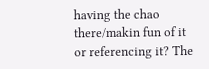having the chao there/makin fun of it or referencing it? The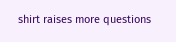shirt raises more questions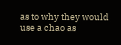as to why they would use a chao as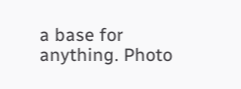a base for anything. Photo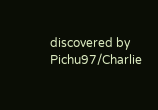discovered by Pichu97/Charlie